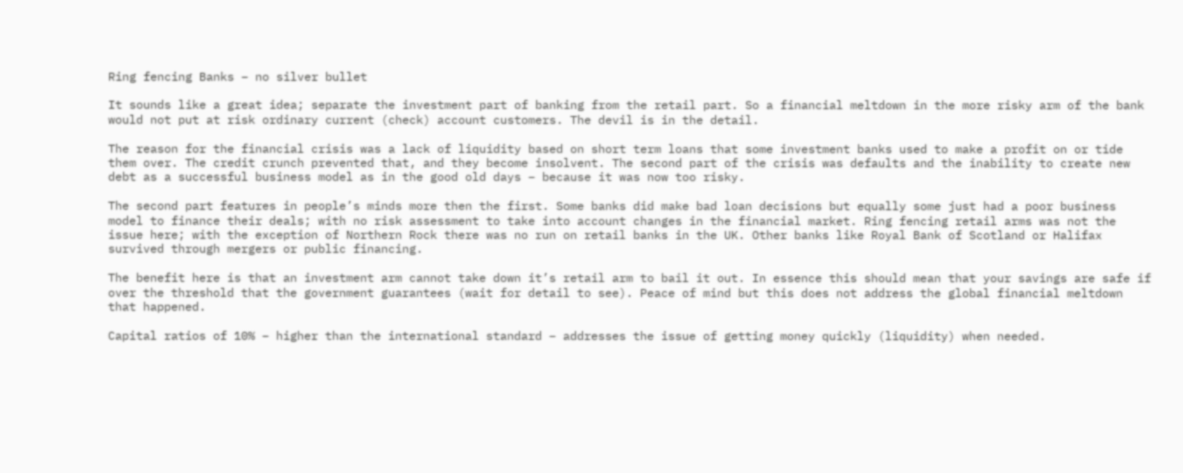Ring fencing Banks – no silver bullet

It sounds like a great idea; separate the investment part of banking from the retail part. So a financial meltdown in the more risky arm of the bank would not put at risk ordinary current (check) account customers. The devil is in the detail.

The reason for the financial crisis was a lack of liquidity based on short term loans that some investment banks used to make a profit on or tide them over. The credit crunch prevented that, and they become insolvent. The second part of the crisis was defaults and the inability to create new debt as a successful business model as in the good old days – because it was now too risky.

The second part features in people’s minds more then the first. Some banks did make bad loan decisions but equally some just had a poor business model to finance their deals; with no risk assessment to take into account changes in the financial market. Ring fencing retail arms was not the issue here; with the exception of Northern Rock there was no run on retail banks in the UK. Other banks like Royal Bank of Scotland or Halifax survived through mergers or public financing.

The benefit here is that an investment arm cannot take down it’s retail arm to bail it out. In essence this should mean that your savings are safe if over the threshold that the government guarantees (wait for detail to see). Peace of mind but this does not address the global financial meltdown that happened.

Capital ratios of 10% – higher than the international standard – addresses the issue of getting money quickly (liquidity) when needed.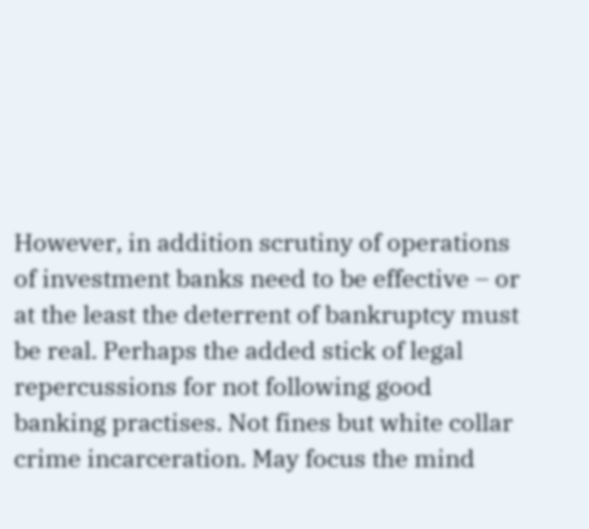However, in addition scrutiny of operations of investment banks need to be effective – or at the least the deterrent of bankruptcy must be real. Perhaps the added stick of legal repercussions for not following good banking practises. Not fines but white collar crime incarceration. May focus the mind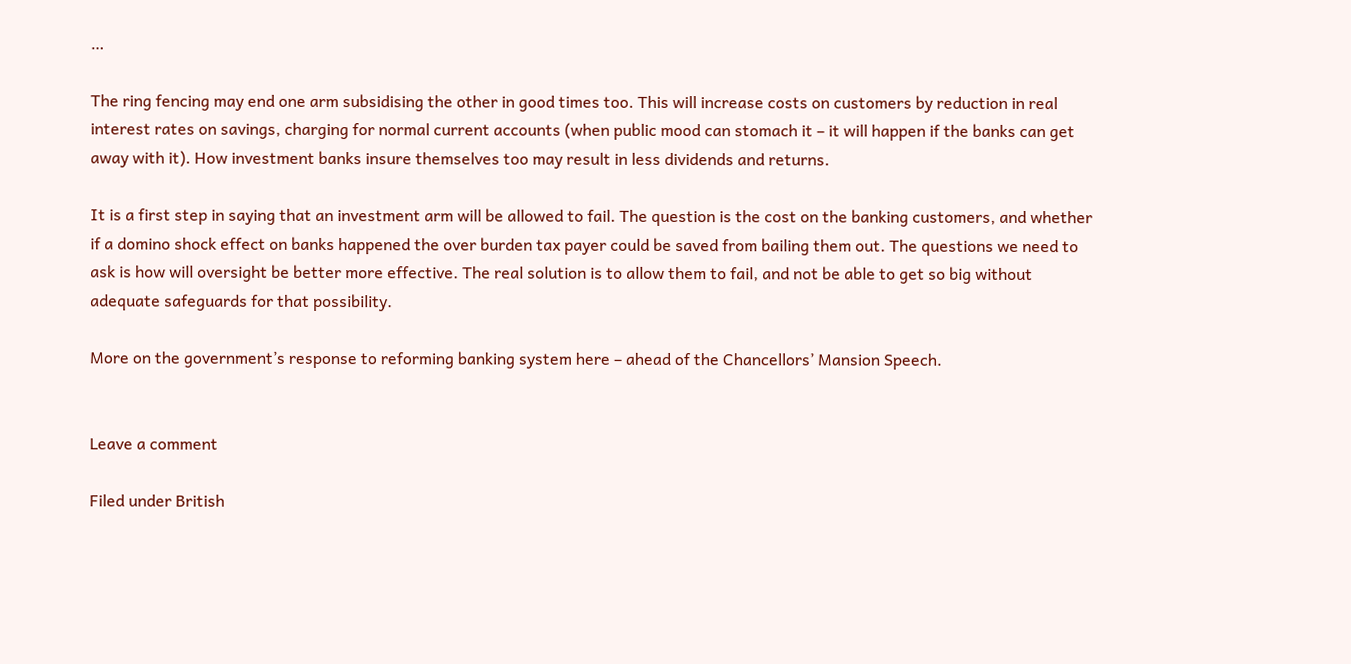…

The ring fencing may end one arm subsidising the other in good times too. This will increase costs on customers by reduction in real interest rates on savings, charging for normal current accounts (when public mood can stomach it – it will happen if the banks can get away with it). How investment banks insure themselves too may result in less dividends and returns.

It is a first step in saying that an investment arm will be allowed to fail. The question is the cost on the banking customers, and whether if a domino shock effect on banks happened the over burden tax payer could be saved from bailing them out. The questions we need to ask is how will oversight be better more effective. The real solution is to allow them to fail, and not be able to get so big without adequate safeguards for that possibility.

More on the government’s response to reforming banking system here – ahead of the Chancellors’ Mansion Speech.


Leave a comment

Filed under British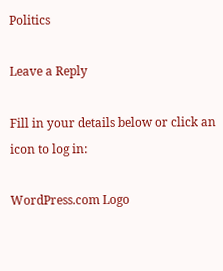Politics

Leave a Reply

Fill in your details below or click an icon to log in:

WordPress.com Logo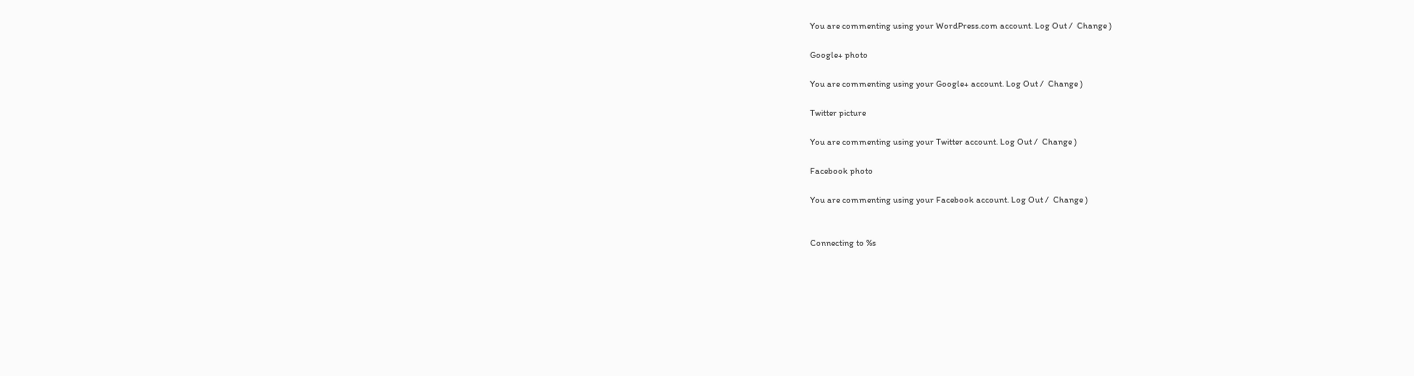You are commenting using your WordPress.com account. Log Out /  Change )

Google+ photo

You are commenting using your Google+ account. Log Out /  Change )

Twitter picture

You are commenting using your Twitter account. Log Out /  Change )

Facebook photo

You are commenting using your Facebook account. Log Out /  Change )


Connecting to %s